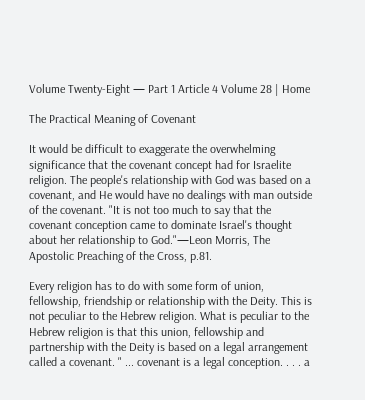Volume Twenty-Eight — Part 1 Article 4 Volume 28 | Home

The Practical Meaning of Covenant

It would be difficult to exaggerate the overwhelming significance that the covenant concept had for Israelite religion. The people's relationship with God was based on a covenant, and He would have no dealings with man outside of the covenant. "It is not too much to say that the covenant conception came to dominate Israel's thought about her relationship to God."—Leon Morris, The Apostolic Preaching of the Cross, p.81.

Every religion has to do with some form of union, fellowship, friendship or relationship with the Deity. This is not peculiar to the Hebrew religion. What is peculiar to the Hebrew religion is that this union, fellowship and partnership with the Deity is based on a legal arrangement called a covenant. " ... covenant is a legal conception. . . . a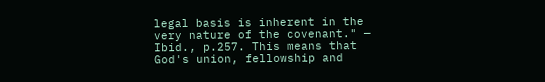legal basis is inherent in the very nature of the covenant." — Ibid., p.257. This means that God's union, fellowship and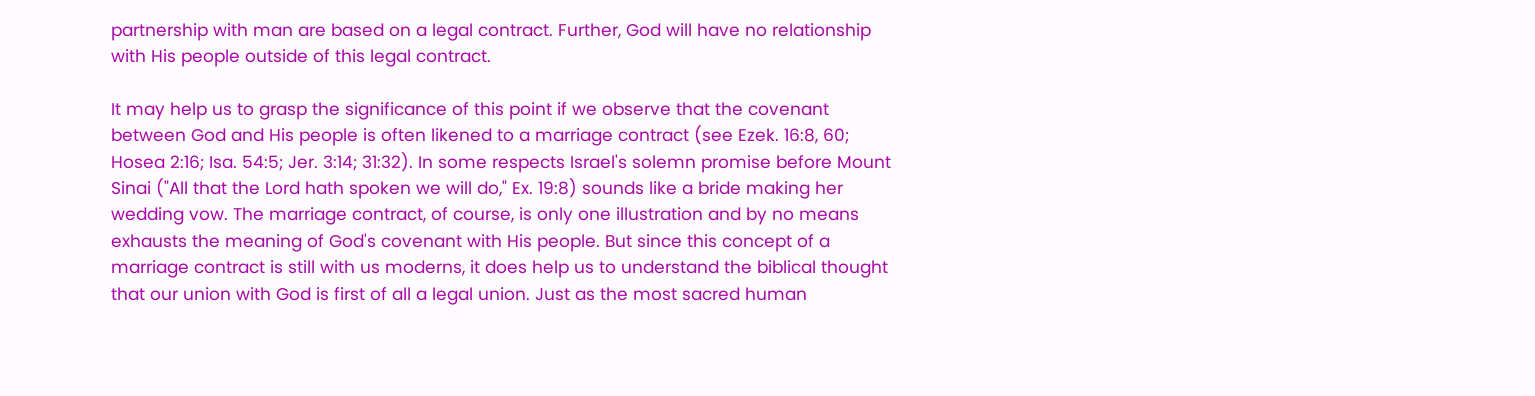partnership with man are based on a legal contract. Further, God will have no relationship with His people outside of this legal contract.

It may help us to grasp the significance of this point if we observe that the covenant between God and His people is often likened to a marriage contract (see Ezek. 16:8, 60; Hosea 2:16; Isa. 54:5; Jer. 3:14; 31:32). In some respects Israel's solemn promise before Mount Sinai ("All that the Lord hath spoken we will do," Ex. 19:8) sounds like a bride making her wedding vow. The marriage contract, of course, is only one illustration and by no means exhausts the meaning of God's covenant with His people. But since this concept of a marriage contract is still with us moderns, it does help us to understand the biblical thought that our union with God is first of all a legal union. Just as the most sacred human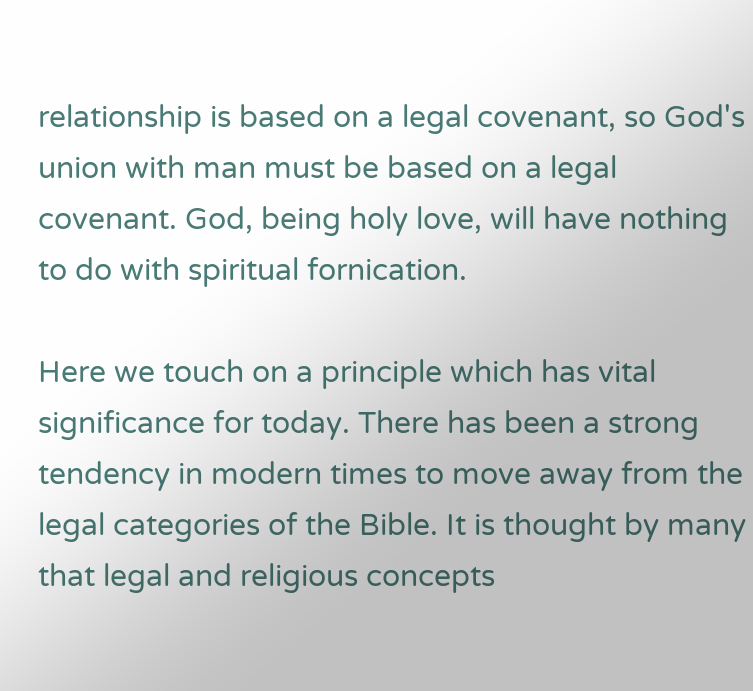relationship is based on a legal covenant, so God's union with man must be based on a legal covenant. God, being holy love, will have nothing to do with spiritual fornication.

Here we touch on a principle which has vital significance for today. There has been a strong tendency in modern times to move away from the legal categories of the Bible. It is thought by many that legal and religious concepts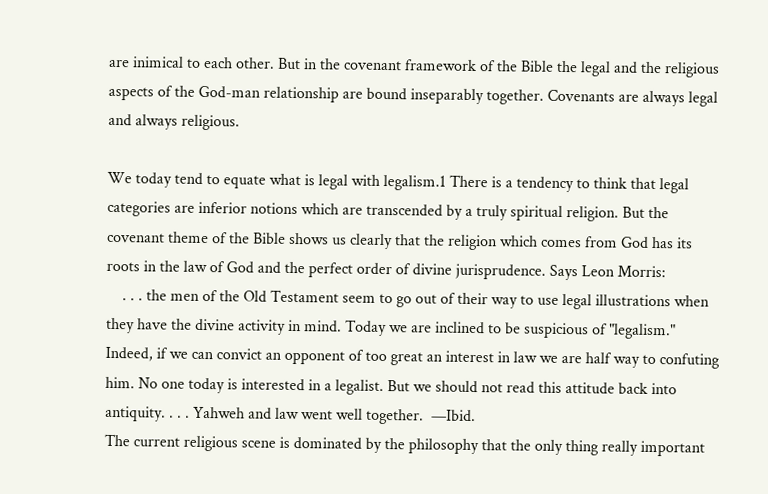are inimical to each other. But in the covenant framework of the Bible the legal and the religious aspects of the God-man relationship are bound inseparably together. Covenants are always legal and always religious.

We today tend to equate what is legal with legalism.1 There is a tendency to think that legal categories are inferior notions which are transcended by a truly spiritual religion. But the covenant theme of the Bible shows us clearly that the religion which comes from God has its roots in the law of God and the perfect order of divine jurisprudence. Says Leon Morris:
    . . . the men of the Old Testament seem to go out of their way to use legal illustrations when they have the divine activity in mind. Today we are inclined to be suspicious of "legalism." Indeed, if we can convict an opponent of too great an interest in law we are half way to confuting him. No one today is interested in a legalist. But we should not read this attitude back into antiquity. . . . Yahweh and law went well together.  —Ibid.
The current religious scene is dominated by the philosophy that the only thing really important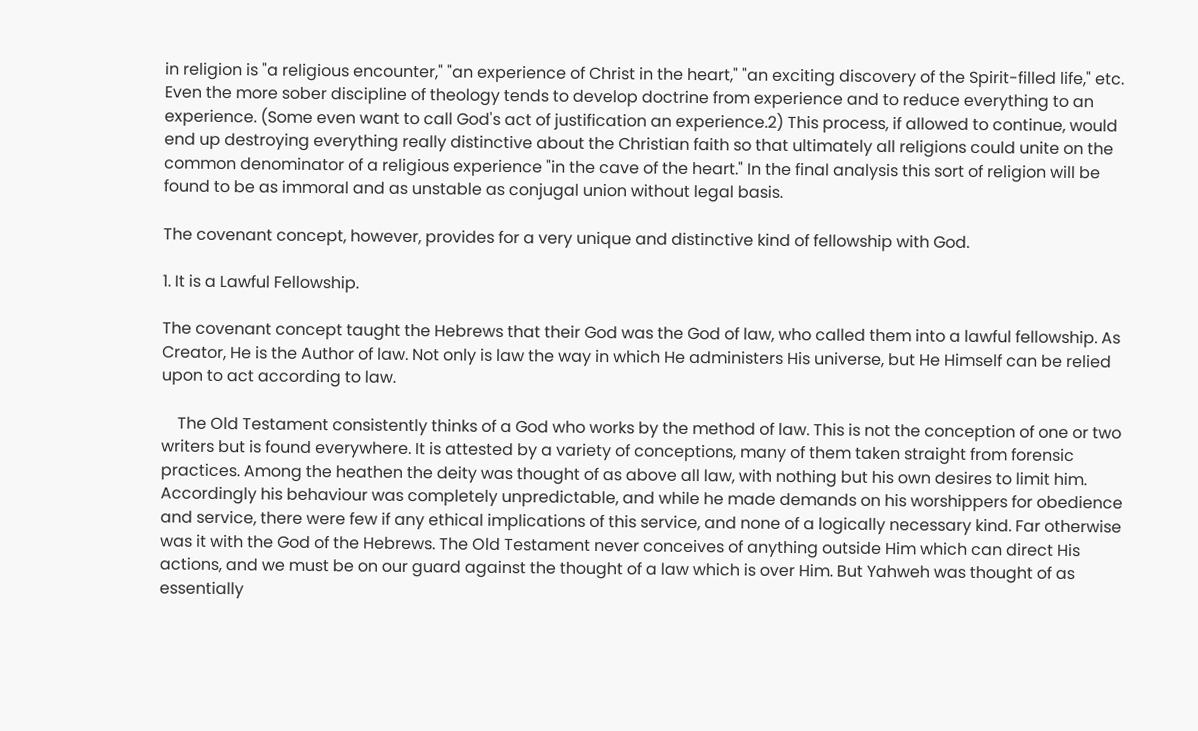in religion is "a religious encounter," "an experience of Christ in the heart," "an exciting discovery of the Spirit-filled life," etc. Even the more sober discipline of theology tends to develop doctrine from experience and to reduce everything to an experience. (Some even want to call God's act of justification an experience.2) This process, if allowed to continue, would end up destroying everything really distinctive about the Christian faith so that ultimately all religions could unite on the common denominator of a religious experience "in the cave of the heart." In the final analysis this sort of religion will be found to be as immoral and as unstable as conjugal union without legal basis.

The covenant concept, however, provides for a very unique and distinctive kind of fellowship with God.

1. It is a Lawful Fellowship.

The covenant concept taught the Hebrews that their God was the God of law, who called them into a lawful fellowship. As Creator, He is the Author of law. Not only is law the way in which He administers His universe, but He Himself can be relied upon to act according to law.

    The Old Testament consistently thinks of a God who works by the method of law. This is not the conception of one or two writers but is found everywhere. It is attested by a variety of conceptions, many of them taken straight from forensic practices. Among the heathen the deity was thought of as above all law, with nothing but his own desires to limit him. Accordingly his behaviour was completely unpredictable, and while he made demands on his worshippers for obedience and service, there were few if any ethical implications of this service, and none of a logically necessary kind. Far otherwise was it with the God of the Hebrews. The Old Testament never conceives of anything outside Him which can direct His actions, and we must be on our guard against the thought of a law which is over Him. But Yahweh was thought of as essentially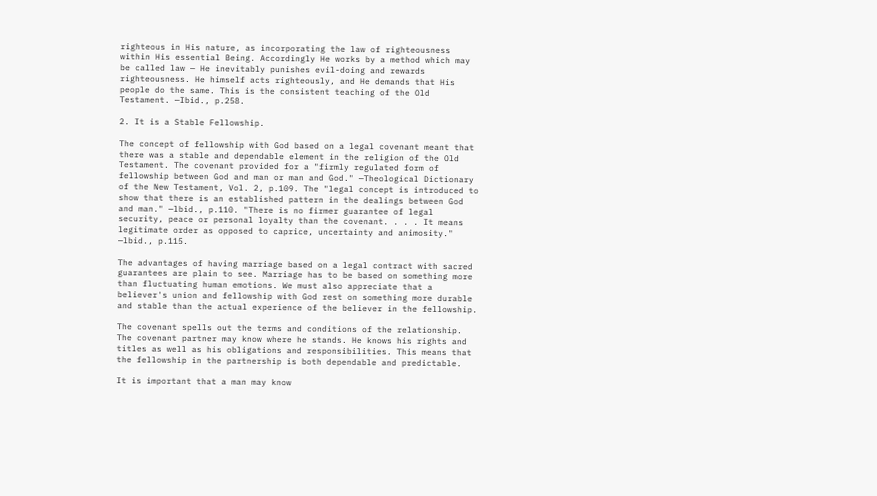righteous in His nature, as incorporating the law of righteousness within His essential Being. Accordingly He works by a method which may be called law — He inevitably punishes evil-doing and rewards righteousness. He himself acts righteously, and He demands that His people do the same. This is the consistent teaching of the Old Testament. —Ibid., p.258.

2. It is a Stable Fellowship.

The concept of fellowship with God based on a legal covenant meant that there was a stable and dependable element in the religion of the Old Testament. The covenant provided for a "firmly regulated form of fellowship between God and man or man and God." —Theological Dictionary of the New Testament, Vol. 2, p.109. The "legal concept is introduced to show that there is an established pattern in the dealings between God and man." —lbid., p.110. "There is no firmer guarantee of legal security, peace or personal loyalty than the covenant. . . . It means legitimate order as opposed to caprice, uncertainty and animosity." —lbid., p.115.

The advantages of having marriage based on a legal contract with sacred guarantees are plain to see. Marriage has to be based on something more than fluctuating human emotions. We must also appreciate that a believer's union and fellowship with God rest on something more durable and stable than the actual experience of the believer in the fellowship.

The covenant spells out the terms and conditions of the relationship. The covenant partner may know where he stands. He knows his rights and titles as well as his obligations and responsibilities. This means that the fellowship in the partnership is both dependable and predictable.

It is important that a man may know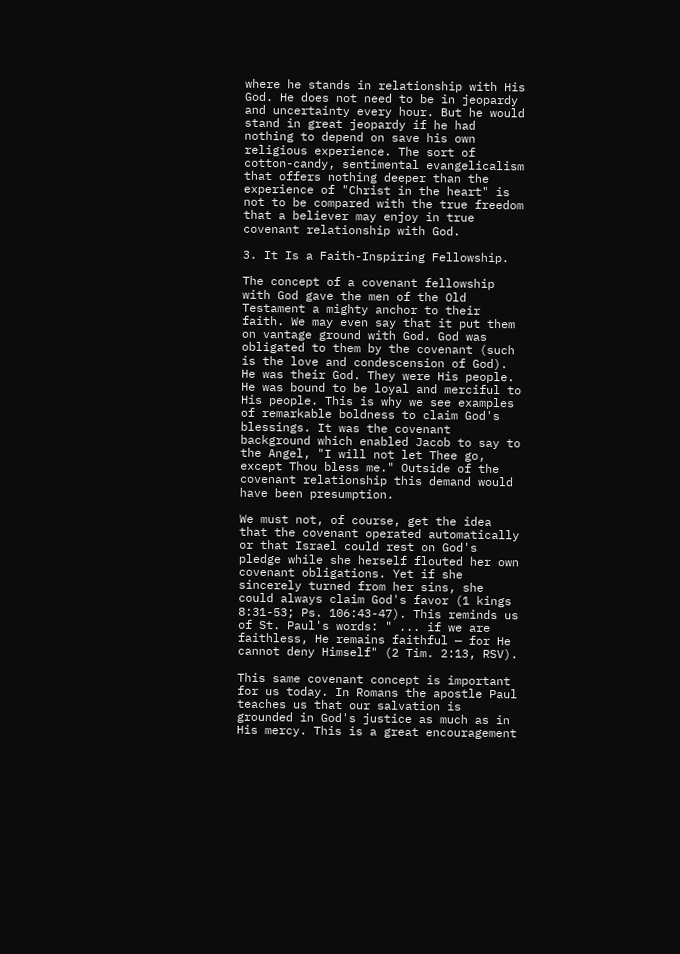where he stands in relationship with His God. He does not need to be in jeopardy and uncertainty every hour. But he would stand in great jeopardy if he had nothing to depend on save his own religious experience. The sort of cotton-candy, sentimental evangelicalism that offers nothing deeper than the experience of "Christ in the heart" is not to be compared with the true freedom that a believer may enjoy in true covenant relationship with God.

3. It Is a Faith-Inspiring Fellowship.

The concept of a covenant fellowship with God gave the men of the Old Testament a mighty anchor to their faith. We may even say that it put them on vantage ground with God. God was obligated to them by the covenant (such is the love and condescension of God). He was their God. They were His people. He was bound to be loyal and merciful to His people. This is why we see examples of remarkable boldness to claim God's blessings. It was the covenant background which enabled Jacob to say to the Angel, "I will not let Thee go, except Thou bless me." Outside of the covenant relationship this demand would have been presumption.

We must not, of course, get the idea that the covenant operated automatically or that Israel could rest on God's pledge while she herself flouted her own covenant obligations. Yet if she sincerely turned from her sins, she could always claim God's favor (1 kings 8:31-53; Ps. 106:43-47). This reminds us of St. Paul's words: " ... if we are faithless, He remains faithful — for He cannot deny Himself" (2 Tim. 2:13, RSV).

This same covenant concept is important for us today. In Romans the apostle Paul teaches us that our salvation is grounded in God's justice as much as in His mercy. This is a great encouragement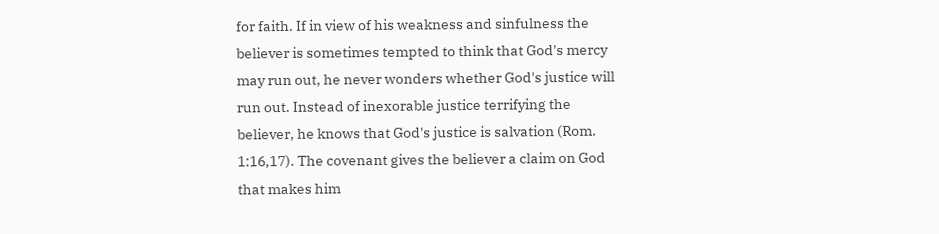for faith. If in view of his weakness and sinfulness the believer is sometimes tempted to think that God's mercy may run out, he never wonders whether God's justice will run out. Instead of inexorable justice terrifying the believer, he knows that God's justice is salvation (Rom. 1:16,17). The covenant gives the believer a claim on God that makes him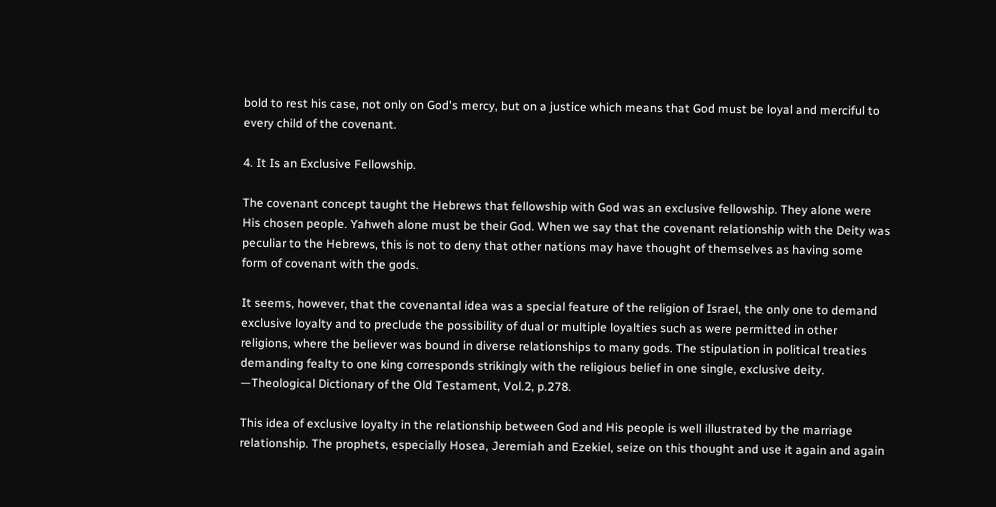bold to rest his case, not only on God's mercy, but on a justice which means that God must be loyal and merciful to every child of the covenant.

4. It Is an Exclusive Fellowship.

The covenant concept taught the Hebrews that fellowship with God was an exclusive fellowship. They alone were His chosen people. Yahweh alone must be their God. When we say that the covenant relationship with the Deity was peculiar to the Hebrews, this is not to deny that other nations may have thought of themselves as having some form of covenant with the gods.

It seems, however, that the covenantal idea was a special feature of the religion of Israel, the only one to demand exclusive loyalty and to preclude the possibility of dual or multiple loyalties such as were permitted in other religions, where the believer was bound in diverse relationships to many gods. The stipulation in political treaties demanding fealty to one king corresponds strikingly with the religious belief in one single, exclusive deity. —Theological Dictionary of the Old Testament, Vol.2, p.278.

This idea of exclusive loyalty in the relationship between God and His people is well illustrated by the marriage relationship. The prophets, especially Hosea, Jeremiah and Ezekiel, seize on this thought and use it again and again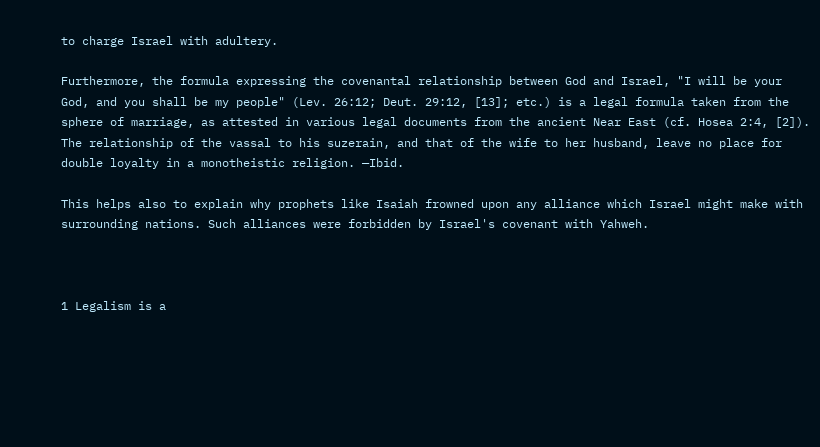to charge Israel with adultery.

Furthermore, the formula expressing the covenantal relationship between God and Israel, "I will be your God, and you shall be my people" (Lev. 26:12; Deut. 29:12, [13]; etc.) is a legal formula taken from the sphere of marriage, as attested in various legal documents from the ancient Near East (cf. Hosea 2:4, [2]). The relationship of the vassal to his suzerain, and that of the wife to her husband, leave no place for double loyalty in a monotheistic religion. —Ibid.

This helps also to explain why prophets like Isaiah frowned upon any alliance which Israel might make with surrounding nations. Such alliances were forbidden by Israel's covenant with Yahweh.



1 Legalism is a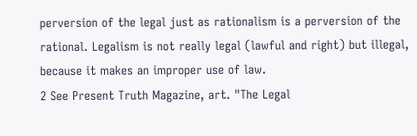perversion of the legal just as rationalism is a perversion of the rational. Legalism is not really legal (lawful and right) but illegal, because it makes an improper use of law.
2 See Present Truth Magazine, art. "The Legal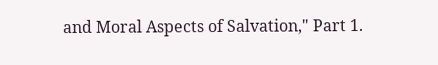and Moral Aspects of Salvation," Part 1.